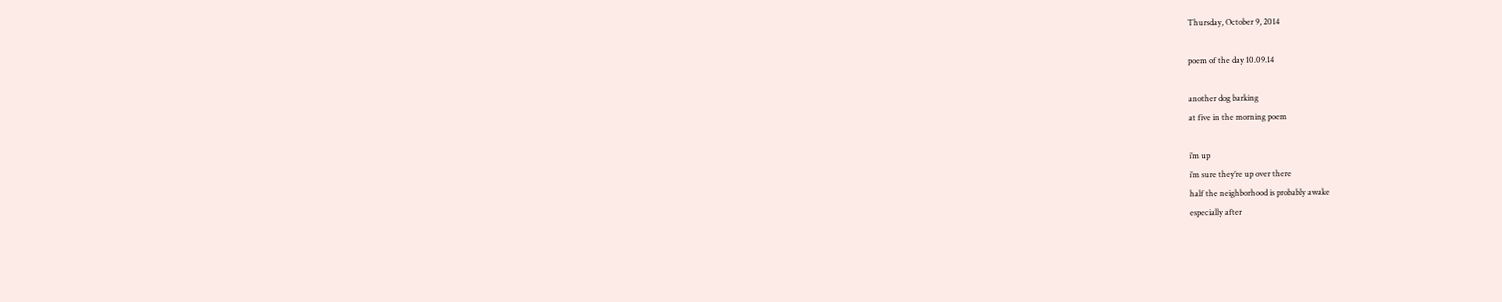Thursday, October 9, 2014

poem of the day 10.09.14

another dog barking
at five in the morning poem

i’m up
i’m sure they’re up over there
half the neighborhood is probably awake
especially after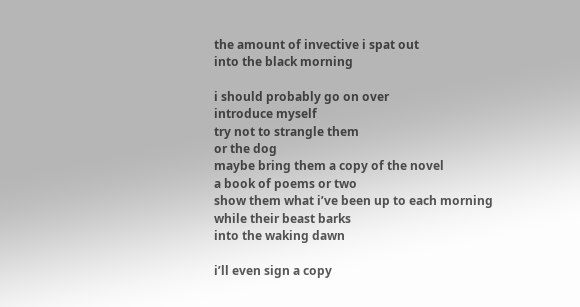the amount of invective i spat out
into the black morning

i should probably go on over
introduce myself
try not to strangle them
or the dog
maybe bring them a copy of the novel
a book of poems or two
show them what i’ve been up to each morning
while their beast barks
into the waking dawn

i’ll even sign a copy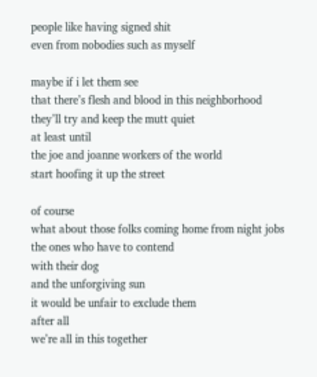people like having signed shit
even from nobodies such as myself

maybe if i let them see
that there’s flesh and blood in this neighborhood
they’ll try and keep the mutt quiet
at least until
the joe and joanne workers of the world
start hoofing it up the street

of course
what about those folks coming home from night jobs
the ones who have to contend
with their dog
and the unforgiving sun
it would be unfair to exclude them
after all
we’re all in this together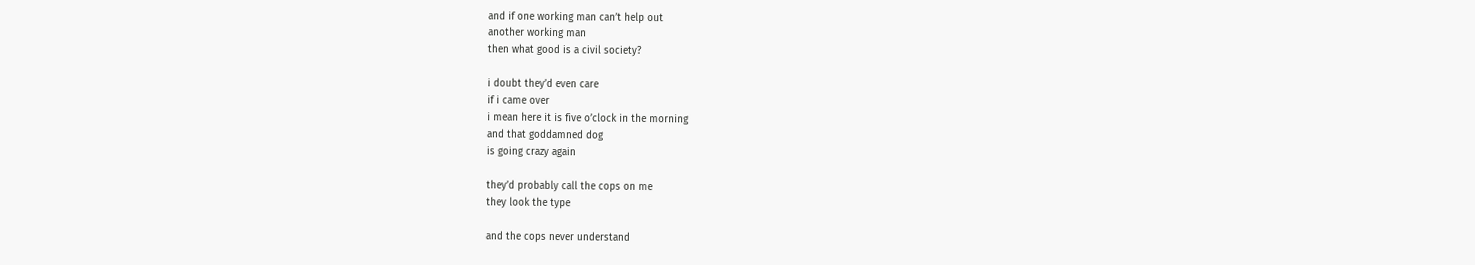and if one working man can’t help out
another working man
then what good is a civil society?

i doubt they’d even care
if i came over
i mean here it is five o’clock in the morning
and that goddamned dog
is going crazy again

they’d probably call the cops on me
they look the type

and the cops never understand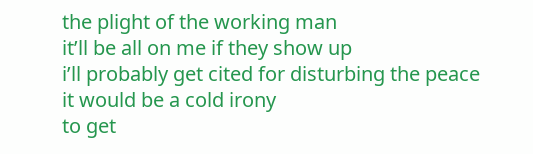the plight of the working man
it’ll be all on me if they show up
i’ll probably get cited for disturbing the peace
it would be a cold irony
to get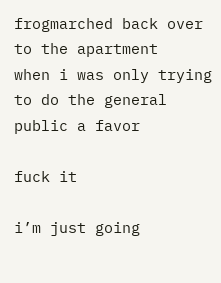frogmarched back over to the apartment
when i was only trying
to do the general public a favor

fuck it

i’m just going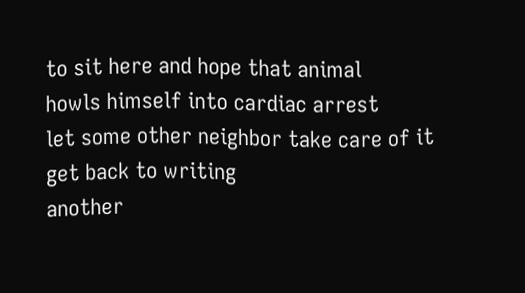to sit here and hope that animal
howls himself into cardiac arrest
let some other neighbor take care of it
get back to writing
another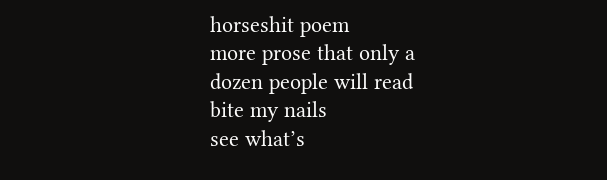horseshit poem
more prose that only a dozen people will read
bite my nails
see what’s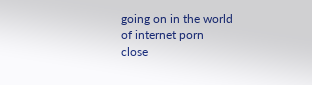going on in the world
of internet porn
close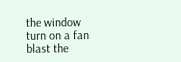the window
turn on a fan
blast the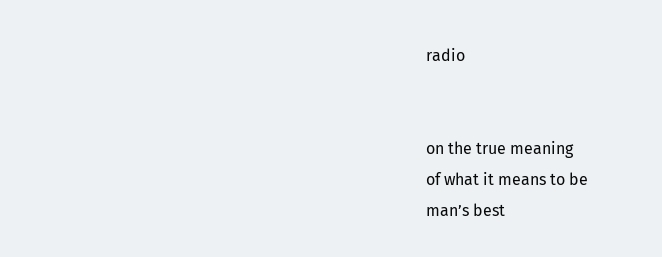radio


on the true meaning
of what it means to be
man’s best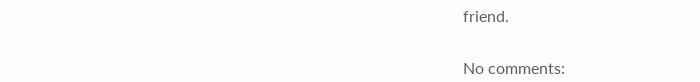friend.


No comments: